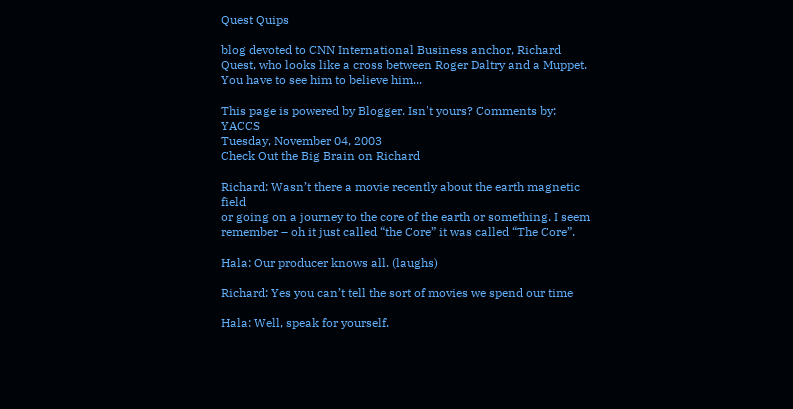Quest Quips

blog devoted to CNN International Business anchor, Richard Quest, who looks like a cross between Roger Daltry and a Muppet. You have to see him to believe him...

This page is powered by Blogger. Isn't yours? Comments by: YACCS
Tuesday, November 04, 2003
Check Out the Big Brain on Richard

Richard: Wasn’t there a movie recently about the earth magnetic field
or going on a journey to the core of the earth or something. I seem
remember – oh it just called “the Core” it was called “The Core”.

Hala: Our producer knows all. (laughs)

Richard: Yes you can’t tell the sort of movies we spend our time

Hala: Well, speak for yourself.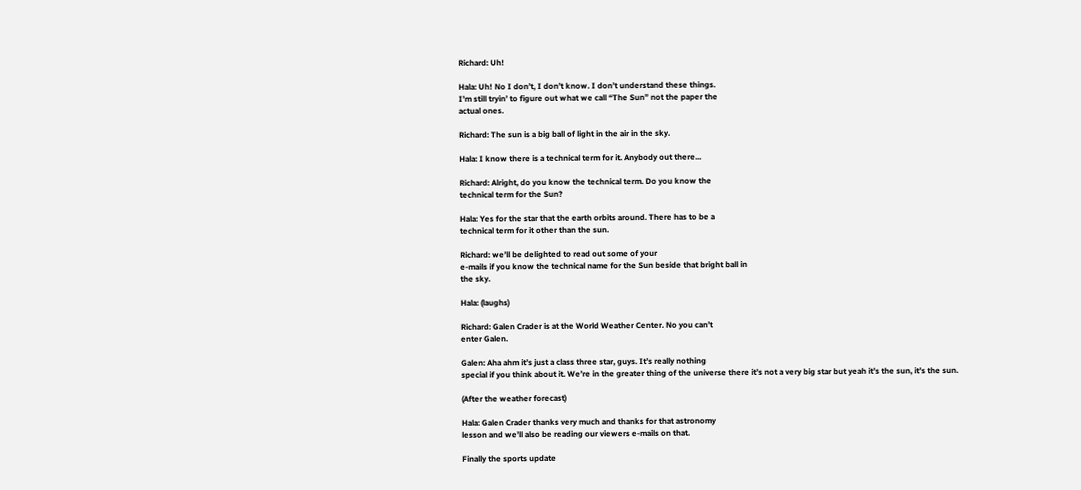Richard: Uh!

Hala: Uh! No I don’t, I don’t know. I don’t understand these things.
I’m still tryin’ to figure out what we call “The Sun” not the paper the
actual ones.

Richard: The sun is a big ball of light in the air in the sky.

Hala: I know there is a technical term for it. Anybody out there...

Richard: Alright, do you know the technical term. Do you know the
technical term for the Sun?

Hala: Yes for the star that the earth orbits around. There has to be a
technical term for it other than the sun.

Richard: we’ll be delighted to read out some of your
e-mails if you know the technical name for the Sun beside that bright ball in
the sky.

Hala: (laughs)

Richard: Galen Crader is at the World Weather Center. No you can’t
enter Galen.

Galen: Aha ahm it’s just a class three star, guys. It’s really nothing
special if you think about it. We’re in the greater thing of the universe there it’s not a very big star but yeah it’s the sun, it’s the sun.

(After the weather forecast)

Hala: Galen Crader thanks very much and thanks for that astronomy
lesson and we’ll also be reading our viewers e-mails on that.

Finally the sports update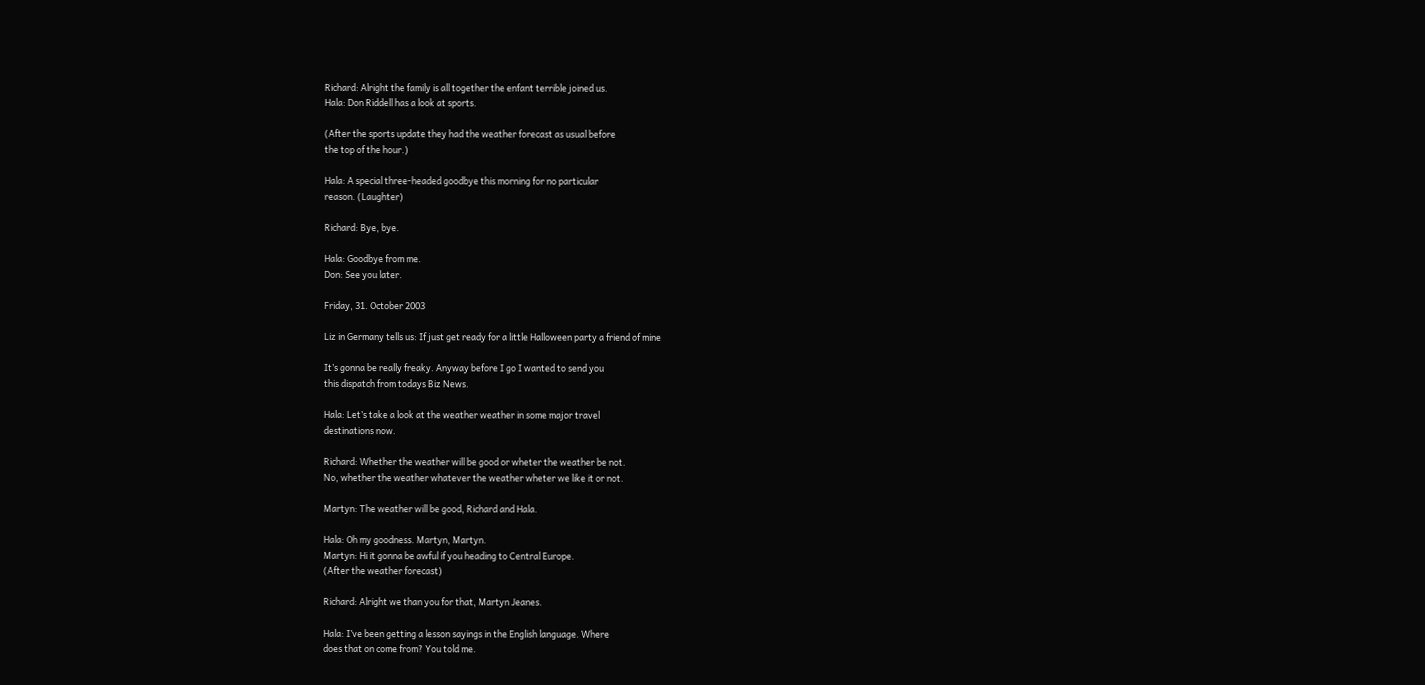Richard: Alright the family is all together the enfant terrible joined us.
Hala: Don Riddell has a look at sports.

(After the sports update they had the weather forecast as usual before
the top of the hour.)

Hala: A special three-headed goodbye this morning for no particular
reason. (Laughter)

Richard: Bye, bye.

Hala: Goodbye from me.
Don: See you later.

Friday, 31. October 2003

Liz in Germany tells us: If just get ready for a little Halloween party a friend of mine

It’s gonna be really freaky. Anyway before I go I wanted to send you
this dispatch from todays Biz News.

Hala: Let’s take a look at the weather weather in some major travel
destinations now.

Richard: Whether the weather will be good or wheter the weather be not.
No, whether the weather whatever the weather wheter we like it or not.

Martyn: The weather will be good, Richard and Hala.

Hala: Oh my goodness. Martyn, Martyn.
Martyn: Hi it gonna be awful if you heading to Central Europe.
(After the weather forecast)

Richard: Alright we than you for that, Martyn Jeanes.

Hala: I’ve been getting a lesson sayings in the English language. Where
does that on come from? You told me.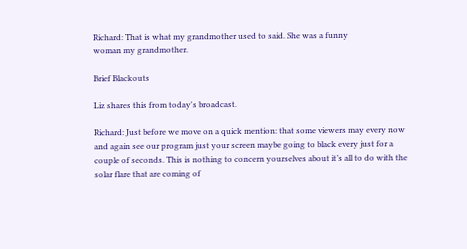Richard: That is what my grandmother used to said. She was a funny
woman my grandmother.

Brief Blackouts

Liz shares this from today's broadcast.

Richard: Just before we move on a quick mention: that some viewers may every now and again see our program just your screen maybe going to black every just for a couple of seconds. This is nothing to concern yourselves about it’s all to do with the solar flare that are coming of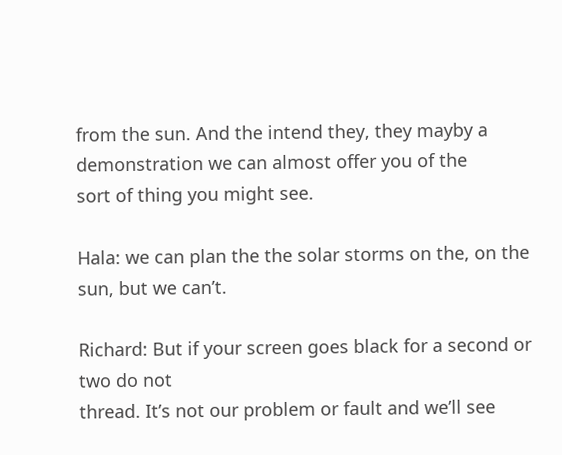from the sun. And the intend they, they mayby a demonstration we can almost offer you of the
sort of thing you might see.

Hala: we can plan the the solar storms on the, on the sun, but we can’t.

Richard: But if your screen goes black for a second or two do not
thread. It’s not our problem or fault and we’ll see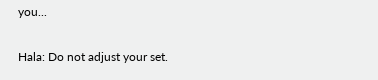you...

Hala: Do not adjust your set.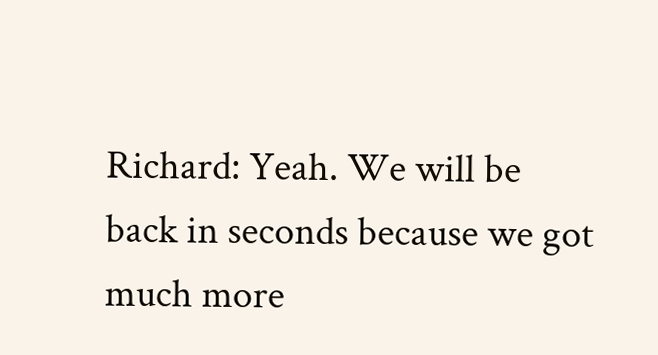Richard: Yeah. We will be back in seconds because we got much more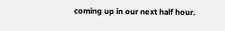coming up in our next half hour.